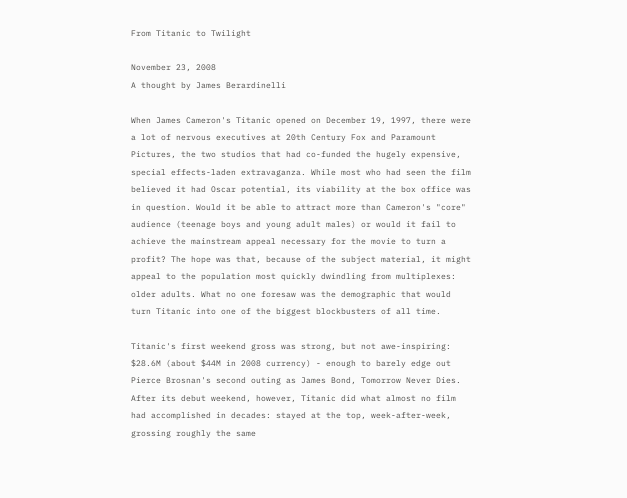From Titanic to Twilight

November 23, 2008
A thought by James Berardinelli

When James Cameron's Titanic opened on December 19, 1997, there were a lot of nervous executives at 20th Century Fox and Paramount Pictures, the two studios that had co-funded the hugely expensive, special effects-laden extravaganza. While most who had seen the film believed it had Oscar potential, its viability at the box office was in question. Would it be able to attract more than Cameron's "core" audience (teenage boys and young adult males) or would it fail to achieve the mainstream appeal necessary for the movie to turn a profit? The hope was that, because of the subject material, it might appeal to the population most quickly dwindling from multiplexes: older adults. What no one foresaw was the demographic that would turn Titanic into one of the biggest blockbusters of all time.

Titanic's first weekend gross was strong, but not awe-inspiring: $28.6M (about $44M in 2008 currency) - enough to barely edge out Pierce Brosnan's second outing as James Bond, Tomorrow Never Dies. After its debut weekend, however, Titanic did what almost no film had accomplished in decades: stayed at the top, week-after-week, grossing roughly the same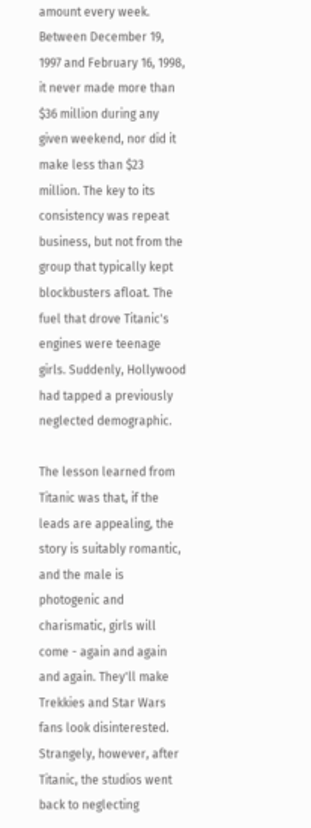amount every week. Between December 19, 1997 and February 16, 1998, it never made more than $36 million during any given weekend, nor did it make less than $23 million. The key to its consistency was repeat business, but not from the group that typically kept blockbusters afloat. The fuel that drove Titanic's engines were teenage girls. Suddenly, Hollywood had tapped a previously neglected demographic.

The lesson learned from Titanic was that, if the leads are appealing, the story is suitably romantic, and the male is photogenic and charismatic, girls will come - again and again and again. They'll make Trekkies and Star Wars fans look disinterested. Strangely, however, after Titanic, the studios went back to neglecting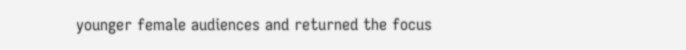younger female audiences and returned the focus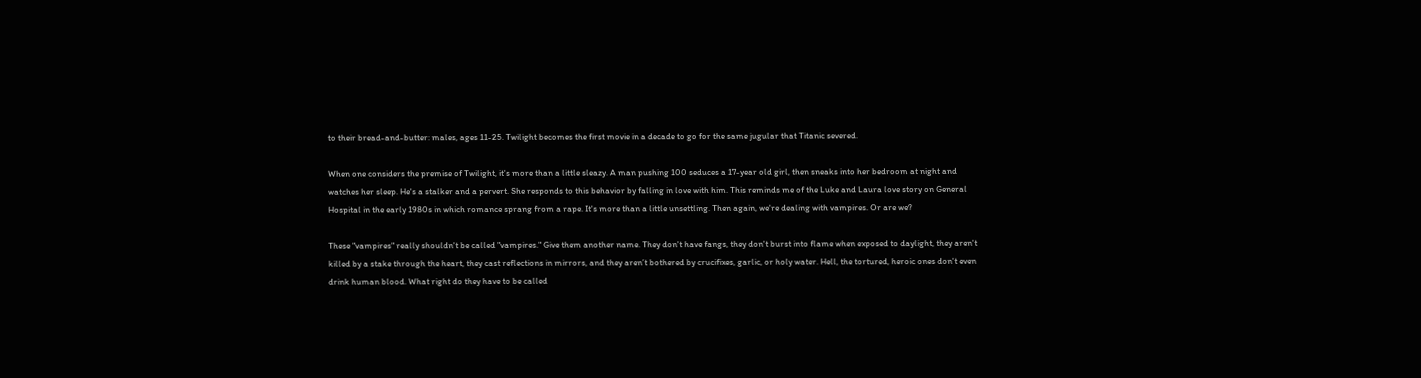to their bread-and-butter: males, ages 11-25. Twilight becomes the first movie in a decade to go for the same jugular that Titanic severed.

When one considers the premise of Twilight, it's more than a little sleazy. A man pushing 100 seduces a 17-year old girl, then sneaks into her bedroom at night and watches her sleep. He's a stalker and a pervert. She responds to this behavior by falling in love with him. This reminds me of the Luke and Laura love story on General Hospital in the early 1980s in which romance sprang from a rape. It's more than a little unsettling. Then again, we're dealing with vampires. Or are we?

These "vampires" really shouldn't be called "vampires." Give them another name. They don't have fangs, they don't burst into flame when exposed to daylight, they aren't killed by a stake through the heart, they cast reflections in mirrors, and they aren’t bothered by crucifixes, garlic, or holy water. Hell, the tortured, heroic ones don't even drink human blood. What right do they have to be called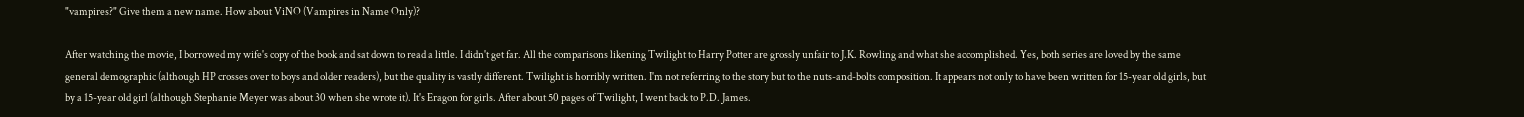"vampires?" Give them a new name. How about ViNO (Vampires in Name Only)?

After watching the movie, I borrowed my wife's copy of the book and sat down to read a little. I didn't get far. All the comparisons likening Twilight to Harry Potter are grossly unfair to J.K. Rowling and what she accomplished. Yes, both series are loved by the same general demographic (although HP crosses over to boys and older readers), but the quality is vastly different. Twilight is horribly written. I'm not referring to the story but to the nuts-and-bolts composition. It appears not only to have been written for 15-year old girls, but by a 15-year old girl (although Stephanie Meyer was about 30 when she wrote it). It's Eragon for girls. After about 50 pages of Twilight, I went back to P.D. James.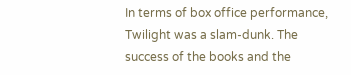In terms of box office performance, Twilight was a slam-dunk. The success of the books and the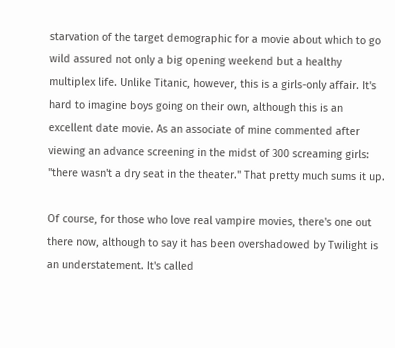starvation of the target demographic for a movie about which to go wild assured not only a big opening weekend but a healthy multiplex life. Unlike Titanic, however, this is a girls-only affair. It's hard to imagine boys going on their own, although this is an excellent date movie. As an associate of mine commented after viewing an advance screening in the midst of 300 screaming girls: "there wasn't a dry seat in the theater." That pretty much sums it up.

Of course, for those who love real vampire movies, there's one out there now, although to say it has been overshadowed by Twilight is an understatement. It's called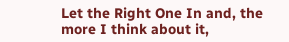Let the Right One In and, the more I think about it,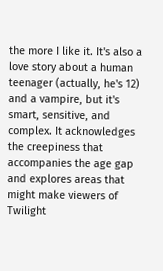the more I like it. It's also a love story about a human teenager (actually, he's 12) and a vampire, but it's smart, sensitive, and complex. It acknowledges the creepiness that accompanies the age gap and explores areas that might make viewers of Twilight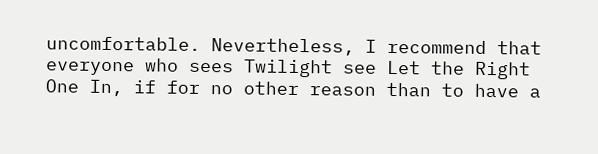uncomfortable. Nevertheless, I recommend that everyone who sees Twilight see Let the Right One In, if for no other reason than to have a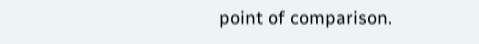point of comparison.